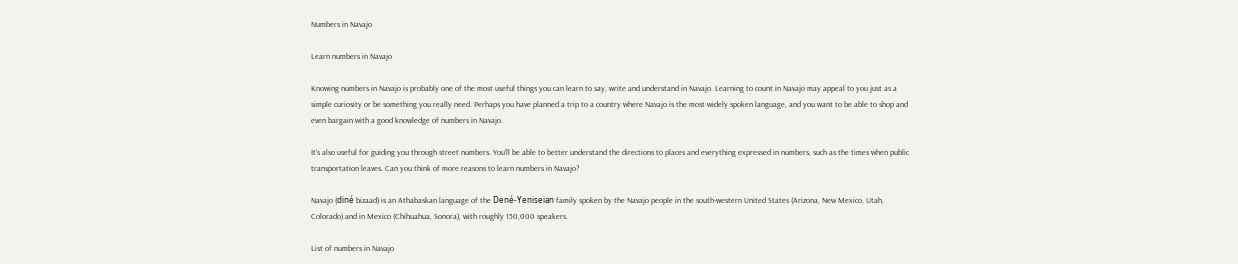Numbers in Navajo

Learn numbers in Navajo

Knowing numbers in Navajo is probably one of the most useful things you can learn to say, write and understand in Navajo. Learning to count in Navajo may appeal to you just as a simple curiosity or be something you really need. Perhaps you have planned a trip to a country where Navajo is the most widely spoken language, and you want to be able to shop and even bargain with a good knowledge of numbers in Navajo.

It's also useful for guiding you through street numbers. You'll be able to better understand the directions to places and everything expressed in numbers, such as the times when public transportation leaves. Can you think of more reasons to learn numbers in Navajo?

Navajo (diné bizaad) is an Athabaskan language of the Dené-Yeniseian family spoken by the Navajo people in the south-western United States (Arizona, New Mexico, Utah, Colorado) and in Mexico (Chihuahua, Sonora), with roughly 150,000 speakers.

List of numbers in Navajo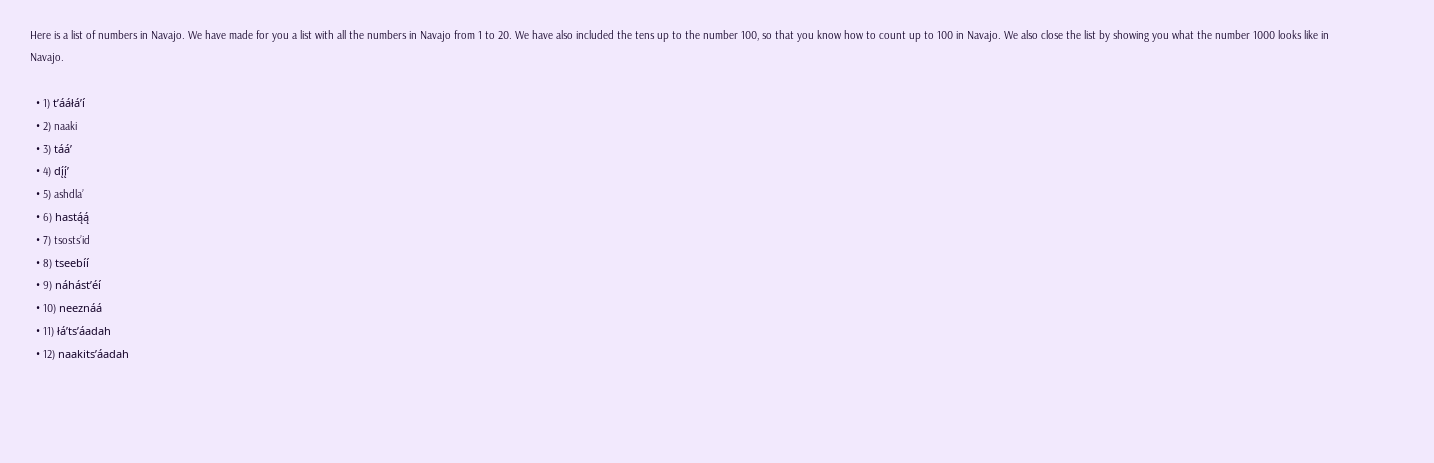Here is a list of numbers in Navajo. We have made for you a list with all the numbers in Navajo from 1 to 20. We have also included the tens up to the number 100, so that you know how to count up to 100 in Navajo. We also close the list by showing you what the number 1000 looks like in Navajo.

  • 1) tʼááłáʼí
  • 2) naaki
  • 3) tááʼ
  • 4) dį́į́ʼ
  • 5) ashdlaʼ
  • 6) hastą́ą́
  • 7) tsostsʼid
  • 8) tseebíí
  • 9) náhástʼéí
  • 10) neeznáá
  • 11) łáʼtsʼáadah
  • 12) naakitsʼáadah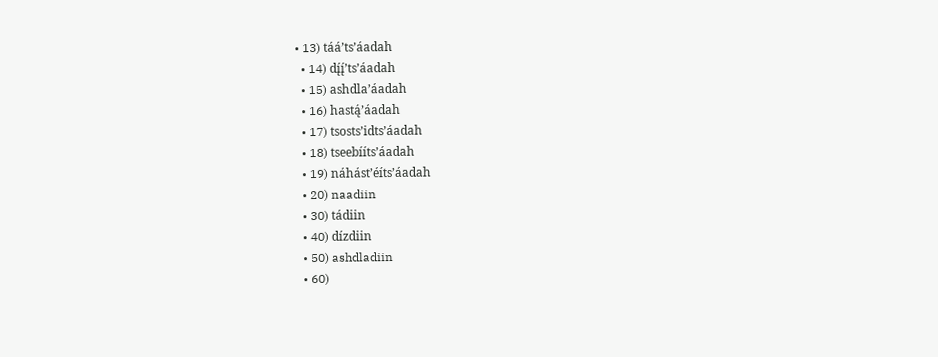• 13) tááʼtsʼáadah
  • 14) dį́į́ʼtsʼáadah
  • 15) ashdlaʼáadah
  • 16) hastą́ʼáadah
  • 17) tsostsʼidtsʼáadah
  • 18) tseebíítsʼáadah
  • 19) náhástʼéítsʼáadah
  • 20) naadiin
  • 30) tádiin
  • 40) dízdiin
  • 50) ashdladiin
  • 60)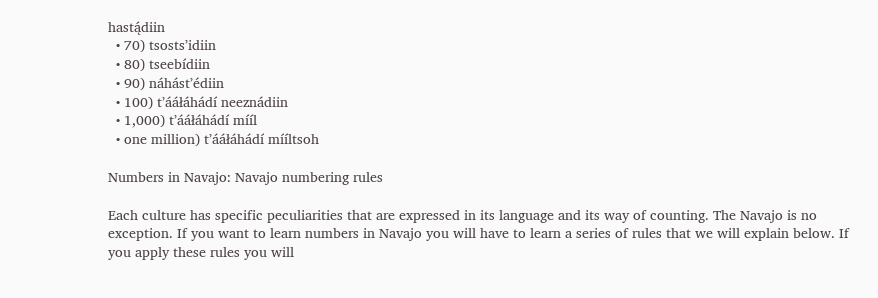hastą́diin
  • 70) tsostsʼidiin
  • 80) tseebídiin
  • 90) náhástʼédiin
  • 100) tʼááłáhádí neeznádiin
  • 1,000) tʼááłáhádí mííl
  • one million) tʼááłáhádí mííltsoh

Numbers in Navajo: Navajo numbering rules

Each culture has specific peculiarities that are expressed in its language and its way of counting. The Navajo is no exception. If you want to learn numbers in Navajo you will have to learn a series of rules that we will explain below. If you apply these rules you will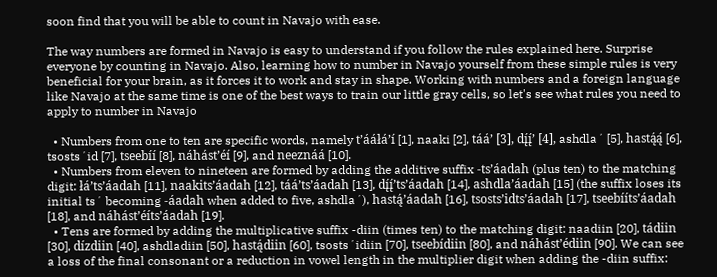soon find that you will be able to count in Navajo with ease.

The way numbers are formed in Navajo is easy to understand if you follow the rules explained here. Surprise everyone by counting in Navajo. Also, learning how to number in Navajo yourself from these simple rules is very beneficial for your brain, as it forces it to work and stay in shape. Working with numbers and a foreign language like Navajo at the same time is one of the best ways to train our little gray cells, so let's see what rules you need to apply to number in Navajo

  • Numbers from one to ten are specific words, namely tʼááłáʼí [1], naaki [2], tááʼ [3], dį́į́ʼ [4], ashdlaʼ [5], hastą́ą́ [6], tsostsʼid [7], tseebíí [8], náhástʼéí [9], and neeznáá [10].
  • Numbers from eleven to nineteen are formed by adding the additive suffix -tsʼáadah (plus ten) to the matching digit: łáʼtsʼáadah [11], naakitsʼáadah [12], tááʼtsʼáadah [13], dį́į́ʼtsʼáadah [14], ashdlaʼáadah [15] (the suffix loses its initial tsʼ becoming -áadah when added to five, ashdlaʼ), hastą́ʼáadah [16], tsostsʼidtsʼáadah [17], tseebíítsʼáadah [18], and náhástʼéítsʼáadah [19].
  • Tens are formed by adding the multiplicative suffix -diin (times ten) to the matching digit: naadiin [20], tádiin [30], dízdiin [40], ashdladiin [50], hastą́diin [60], tsostsʼidiin [70], tseebídiin [80], and náhástʼédiin [90]. We can see a loss of the final consonant or a reduction in vowel length in the multiplier digit when adding the -diin suffix: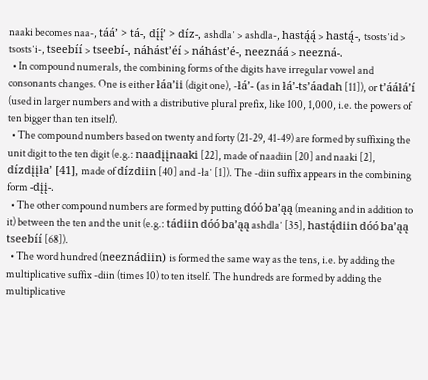naaki becomes naa-, tááʼ > tá-, dį́į́ʼ > díz-, ashdlaʼ > ashdla-, hastą́ą́ > hastą́-, tsostsʼid > tsostsʼi-, tseebíí > tseebí-, náhástʼéí > náhástʼé-, neeznáá > neezná-.
  • In compound numerals, the combining forms of the digits have irregular vowel and consonants changes. One is either łáaʼii (digit one), -łá’- (as in łáʼ-tsʼáadah [11]), or tʼááłáʼí (used in larger numbers and with a distributive plural prefix, like 100, 1,000, i.e. the powers of ten bigger than ten itself).
  • The compound numbers based on twenty and forty (21-29, 41-49) are formed by suffixing the unit digit to the ten digit (e.g.: naadįįnaaki [22], made of naadiin [20] and naaki [2], dízdįįłaʼ [41], made of dízdiin [40] and -łaʼ [1]). The -diin suffix appears in the combining form -dįį-.
  • The other compound numbers are formed by putting dóó baʼąą (meaning and in addition to it) between the ten and the unit (e.g.: tádiin dóó baʼąą ashdlaʼ [35], hastą́diin dóó baʼąą tseebíí [68]).
  • The word hundred (neeznádiin) is formed the same way as the tens, i.e. by adding the multiplicative suffix -diin (times 10) to ten itself. The hundreds are formed by adding the multiplicative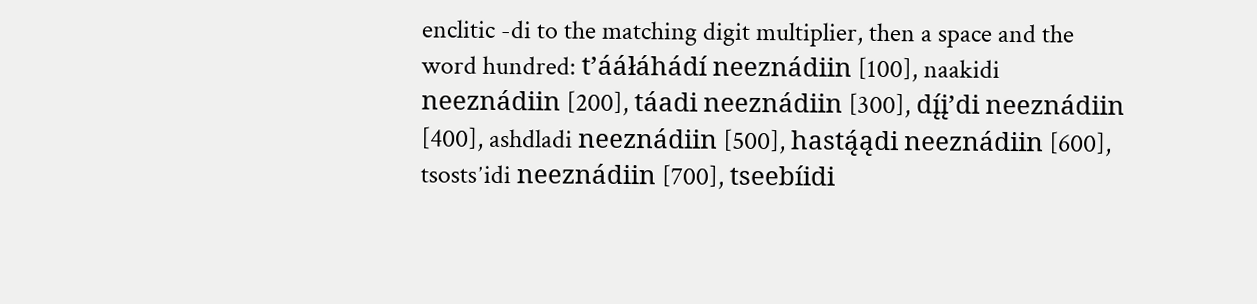enclitic -di to the matching digit multiplier, then a space and the word hundred: tʼááłáhádí neeznádiin [100], naakidi neeznádiin [200], táadi neeznádiin [300], dį́įʼdi neeznádiin [400], ashdladi neeznádiin [500], hastą́ądi neeznádiin [600], tsostsʼidi neeznádiin [700], tseebíidi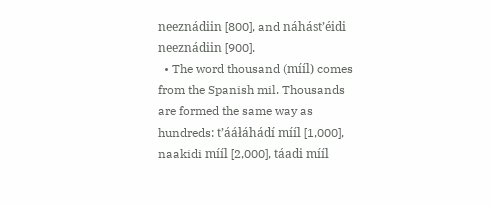neeznádiin [800], and náhástʼéidi neeznádiin [900].
  • The word thousand (mííl) comes from the Spanish mil. Thousands are formed the same way as hundreds: tʼááłáhádí mííl [1,000], naakidi mííl [2,000], táadi mííl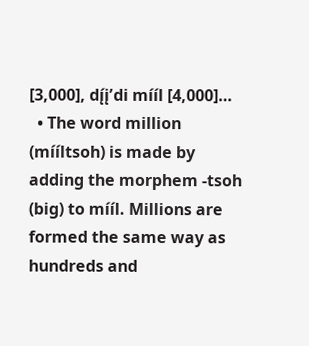[3,000], dį́įʼdi mííl [4,000]…
  • The word million (mííltsoh) is made by adding the morphem -tsoh (big) to mííl. Millions are formed the same way as hundreds and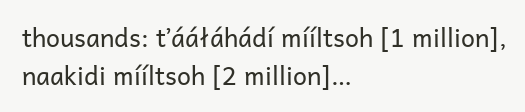thousands: tʼááłáhádí mííltsoh [1 million], naakidi mííltsoh [2 million]…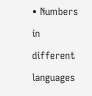• Numbers in different languages